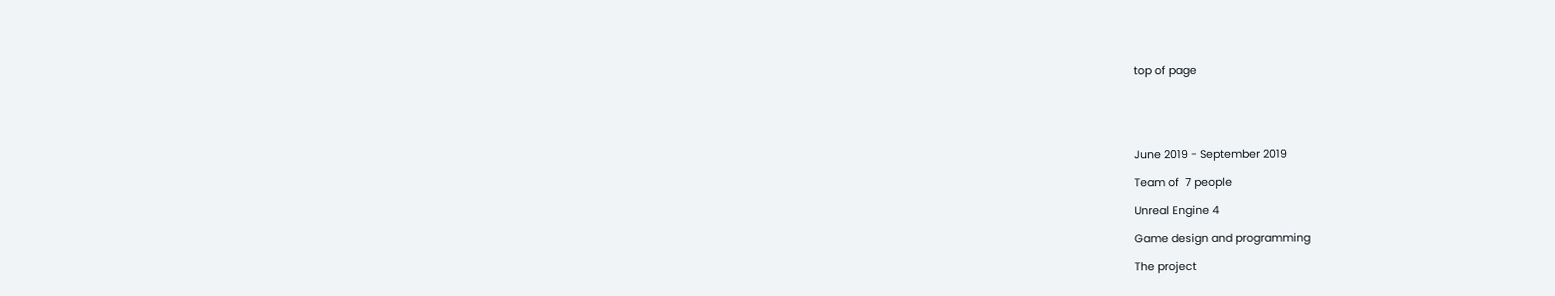top of page





June 2019 - September 2019

Team of  7 people

Unreal Engine 4

Game design and programming

The project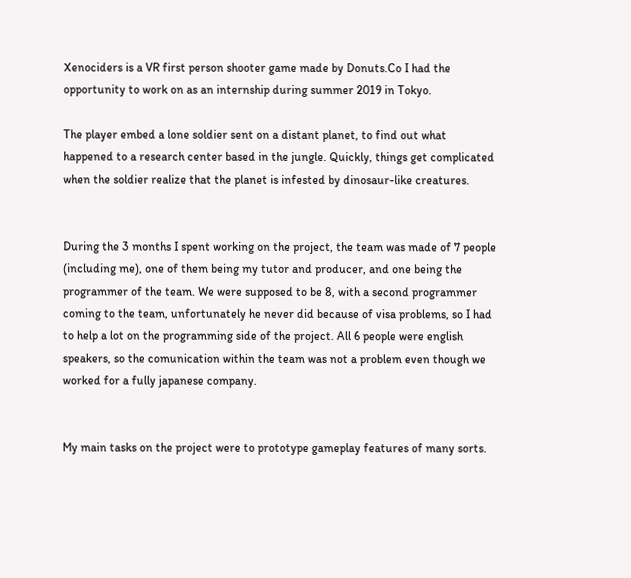Xenociders is a VR first person shooter game made by Donuts.Co I had the opportunity to work on as an internship during summer 2019 in Tokyo.

The player embed a lone soldier sent on a distant planet, to find out what happened to a research center based in the jungle. Quickly, things get complicated when the soldier realize that the planet is infested by dinosaur-like creatures.


During the 3 months I spent working on the project, the team was made of 7 people (including me), one of them being my tutor and producer, and one being the programmer of the team. We were supposed to be 8, with a second programmer coming to the team, unfortunately he never did because of visa problems, so I had to help a lot on the programming side of the project. All 6 people were english speakers, so the comunication within the team was not a problem even though we worked for a fully japanese company.


My main tasks on the project were to prototype gameplay features of many sorts.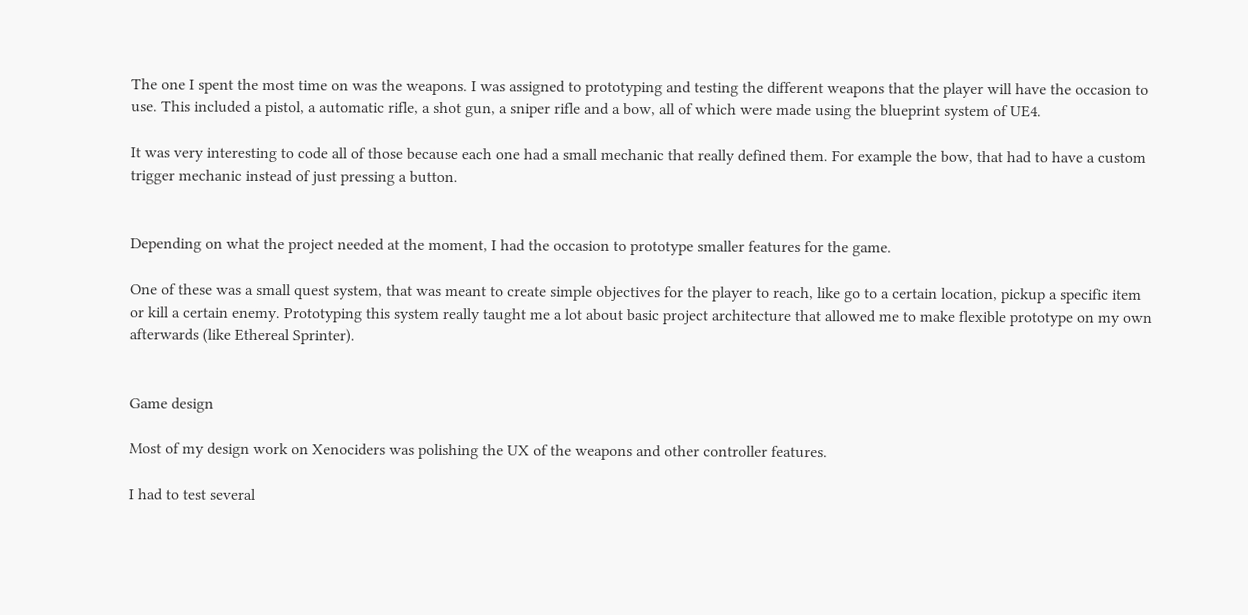The one I spent the most time on was the weapons. I was assigned to prototyping and testing the different weapons that the player will have the occasion to use. This included a pistol, a automatic rifle, a shot gun, a sniper rifle and a bow, all of which were made using the blueprint system of UE4.

It was very interesting to code all of those because each one had a small mechanic that really defined them. For example the bow, that had to have a custom trigger mechanic instead of just pressing a button.


Depending on what the project needed at the moment, I had the occasion to prototype smaller features for the game.

One of these was a small quest system, that was meant to create simple objectives for the player to reach, like go to a certain location, pickup a specific item or kill a certain enemy. Prototyping this system really taught me a lot about basic project architecture that allowed me to make flexible prototype on my own afterwards (like Ethereal Sprinter).


Game design

Most of my design work on Xenociders was polishing the UX of the weapons and other controller features.

I had to test several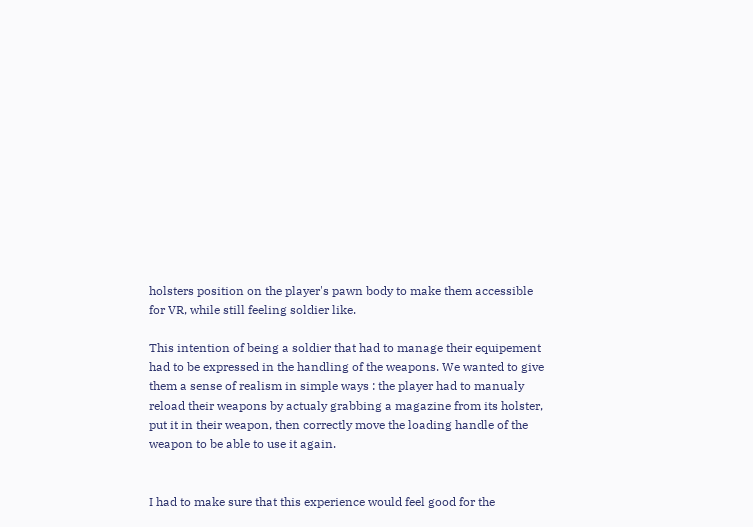holsters position on the player's pawn body to make them accessible for VR, while still feeling soldier like.

This intention of being a soldier that had to manage their equipement had to be expressed in the handling of the weapons. We wanted to give them a sense of realism in simple ways : the player had to manualy reload their weapons by actualy grabbing a magazine from its holster, put it in their weapon, then correctly move the loading handle of the weapon to be able to use it again.


I had to make sure that this experience would feel good for the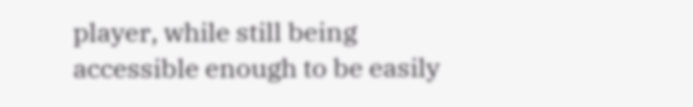player, while still being accessible enough to be easily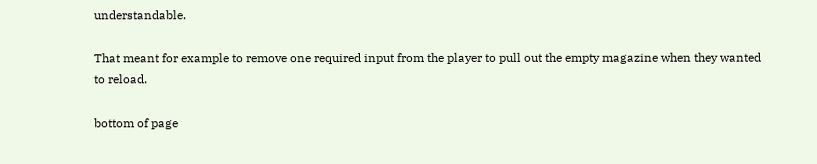understandable.

That meant for example to remove one required input from the player to pull out the empty magazine when they wanted to reload.

bottom of page